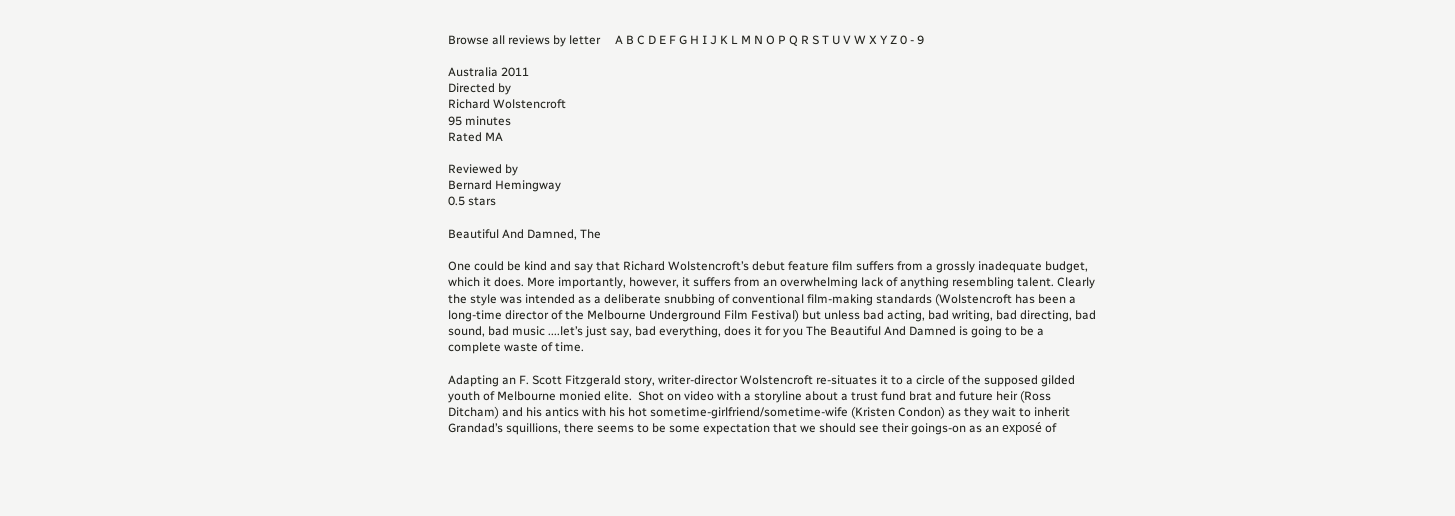Browse all reviews by letter     A B C D E F G H I J K L M N O P Q R S T U V W X Y Z 0 - 9

Australia 2011
Directed by
Richard Wolstencroft
95 minutes
Rated MA

Reviewed by
Bernard Hemingway
0.5 stars

Beautiful And Damned, The

One could be kind and say that Richard Wolstencroft’s debut feature film suffers from a grossly inadequate budget, which it does. More importantly, however, it suffers from an overwhelming lack of anything resembling talent. Clearly the style was intended as a deliberate snubbing of conventional film-making standards (Wolstencroft has been a long-time director of the Melbourne Underground Film Festival) but unless bad acting, bad writing, bad directing, bad sound, bad music ....let’s just say, bad everything, does it for you The Beautiful And Damned is going to be a complete waste of time.

Adapting an F. Scott Fitzgerald story, writer-director Wolstencroft re-situates it to a circle of the supposed gilded youth of Melbourne monied elite.  Shot on video with a storyline about a trust fund brat and future heir (Ross Ditcham) and his antics with his hot sometime-girlfriend/sometime-wife (Kristen Condon) as they wait to inherit Grandad’s squillions, there seems to be some expectation that we should see their goings-on as an exposé of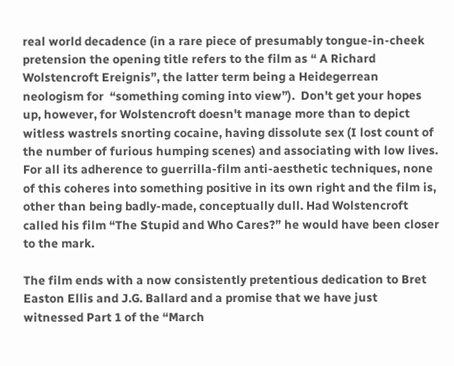real world decadence (in a rare piece of presumably tongue-in-cheek pretension the opening title refers to the film as “ A Richard Wolstencroft Ereignis”, the latter term being a Heidegerrean neologism for  “something coming into view”).  Don't get your hopes up, however, for Wolstencroft doesn't manage more than to depict witless wastrels snorting cocaine, having dissolute sex (I lost count of the number of furious humping scenes) and associating with low lives.  For all its adherence to guerrilla-film anti-aesthetic techniques, none of this coheres into something positive in its own right and the film is, other than being badly-made, conceptually dull. Had Wolstencroft called his film “The Stupid and Who Cares?” he would have been closer to the mark.

The film ends with a now consistently pretentious dedication to Bret Easton Ellis and J.G. Ballard and a promise that we have just witnessed Part 1 of the “March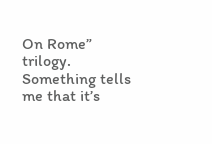On Rome” trilogy. Something tells me that it’s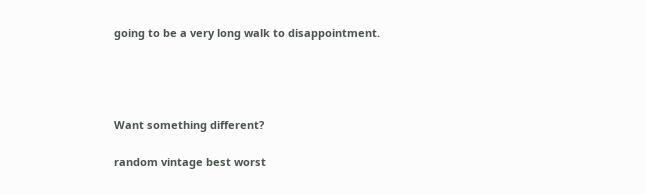going to be a very long walk to disappointment.




Want something different?

random vintage best worst